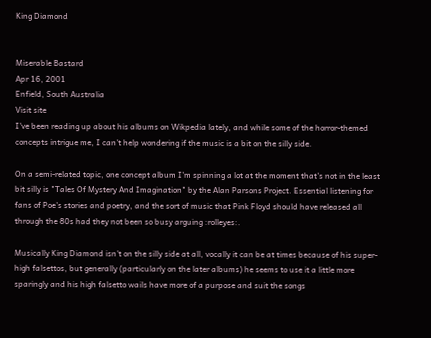King Diamond


Miserable Bastard
Apr 16, 2001
Enfield, South Australia
Visit site
I've been reading up about his albums on Wikpedia lately, and while some of the horror-themed concepts intrigue me, I can't help wondering if the music is a bit on the silly side.

On a semi-related topic, one concept album I'm spinning a lot at the moment that's not in the least bit silly is "Tales Of Mystery And Imagination" by the Alan Parsons Project. Essential listening for fans of Poe's stories and poetry, and the sort of music that Pink Floyd should have released all through the 80s had they not been so busy arguing :rolleyes:.

Musically King Diamond isn't on the silly side at all, vocally it can be at times because of his super-high falsettos, but generally (particularly on the later albums) he seems to use it a little more sparingly and his high falsetto wails have more of a purpose and suit the songs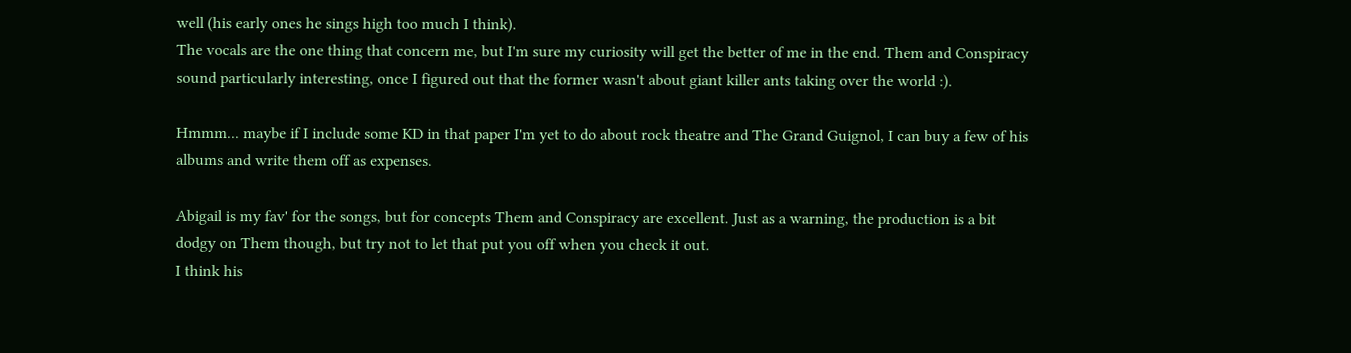well (his early ones he sings high too much I think).
The vocals are the one thing that concern me, but I'm sure my curiosity will get the better of me in the end. Them and Conspiracy sound particularly interesting, once I figured out that the former wasn't about giant killer ants taking over the world :).

Hmmm... maybe if I include some KD in that paper I'm yet to do about rock theatre and The Grand Guignol, I can buy a few of his albums and write them off as expenses.

Abigail is my fav' for the songs, but for concepts Them and Conspiracy are excellent. Just as a warning, the production is a bit dodgy on Them though, but try not to let that put you off when you check it out.
I think his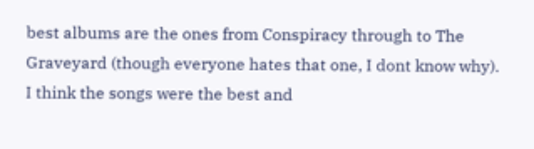best albums are the ones from Conspiracy through to The Graveyard (though everyone hates that one, I dont know why). I think the songs were the best and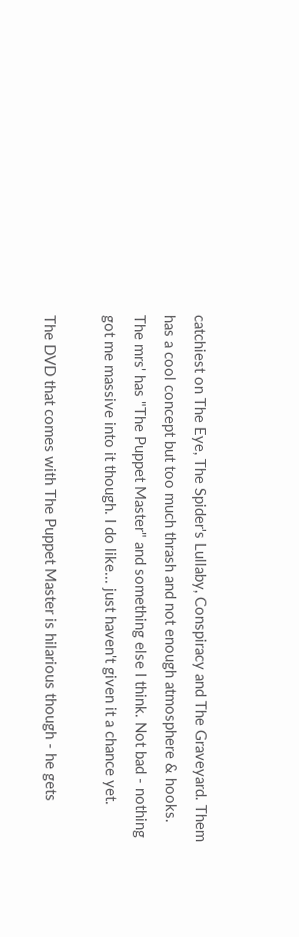catchiest on The Eye, The Spider's Lullaby, Conspiracy and The Graveyard. Them has a cool concept but too much thrash and not enough atmosphere & hooks.
The mrs' has "The Puppet Master" and something else I think. Not bad - nothing got me massive into it though. I do like... just haven't given it a chance yet.

The DVD that comes with The Puppet Master is hilarious though - he gets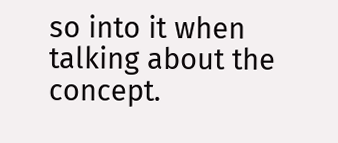so into it when talking about the concept.